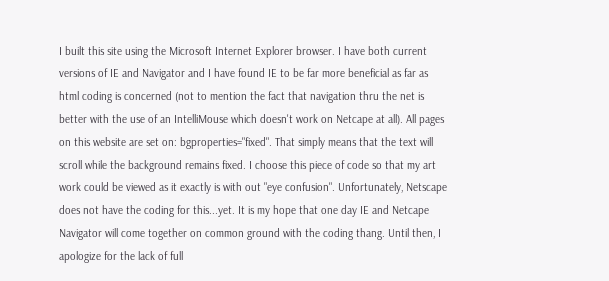I built this site using the Microsoft Internet Explorer browser. I have both current versions of IE and Navigator and I have found IE to be far more beneficial as far as html coding is concerned (not to mention the fact that navigation thru the net is better with the use of an IntelliMouse which doesn't work on Netcape at all). All pages on this website are set on: bgproperties="fixed". That simply means that the text will scroll while the background remains fixed. I choose this piece of code so that my art work could be viewed as it exactly is with out "eye confusion". Unfortunately, Netscape does not have the coding for this...yet. It is my hope that one day IE and Netcape Navigator will come together on common ground with the coding thang. Until then, I apologize for the lack of full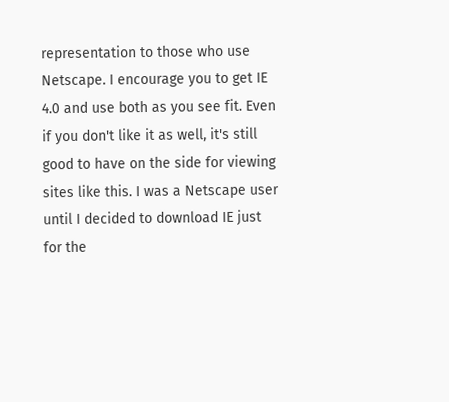representation to those who use Netscape. I encourage you to get IE 4.0 and use both as you see fit. Even if you don't like it as well, it's still good to have on the side for viewing sites like this. I was a Netscape user until I decided to download IE just for the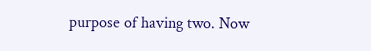purpose of having two. Now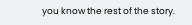you know the rest of the story.